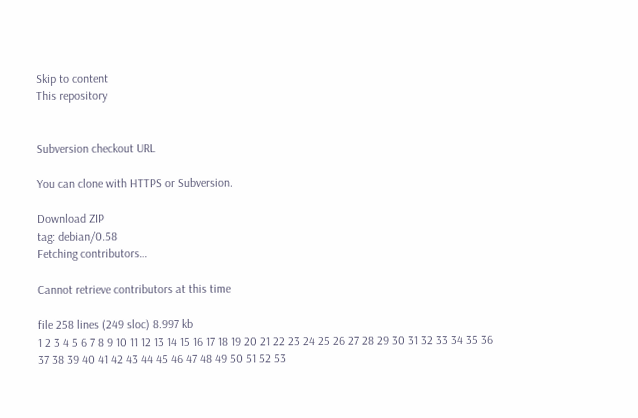Skip to content
This repository


Subversion checkout URL

You can clone with HTTPS or Subversion.

Download ZIP
tag: debian/0.58
Fetching contributors…

Cannot retrieve contributors at this time

file 258 lines (249 sloc) 8.997 kb
1 2 3 4 5 6 7 8 9 10 11 12 13 14 15 16 17 18 19 20 21 22 23 24 25 26 27 28 29 30 31 32 33 34 35 36 37 38 39 40 41 42 43 44 45 46 47 48 49 50 51 52 53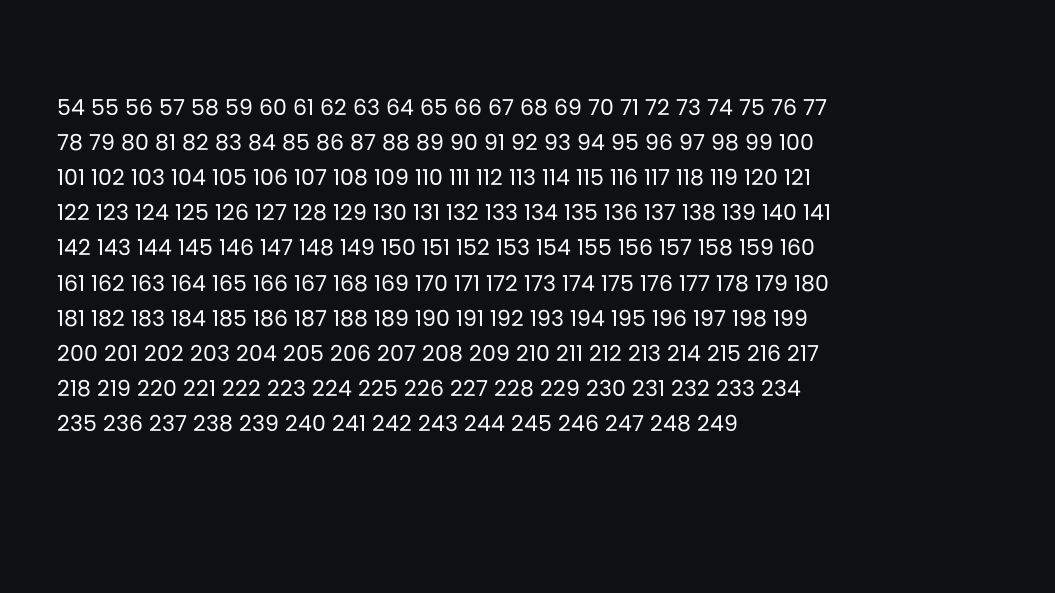54 55 56 57 58 59 60 61 62 63 64 65 66 67 68 69 70 71 72 73 74 75 76 77 78 79 80 81 82 83 84 85 86 87 88 89 90 91 92 93 94 95 96 97 98 99 100 101 102 103 104 105 106 107 108 109 110 111 112 113 114 115 116 117 118 119 120 121 122 123 124 125 126 127 128 129 130 131 132 133 134 135 136 137 138 139 140 141 142 143 144 145 146 147 148 149 150 151 152 153 154 155 156 157 158 159 160 161 162 163 164 165 166 167 168 169 170 171 172 173 174 175 176 177 178 179 180 181 182 183 184 185 186 187 188 189 190 191 192 193 194 195 196 197 198 199 200 201 202 203 204 205 206 207 208 209 210 211 212 213 214 215 216 217 218 219 220 221 222 223 224 225 226 227 228 229 230 231 232 233 234 235 236 237 238 239 240 241 242 243 244 245 246 247 248 249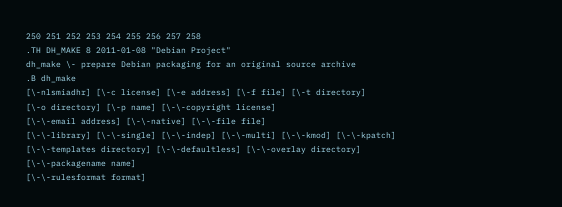250 251 252 253 254 255 256 257 258
.TH DH_MAKE 8 2011-01-08 "Debian Project"
dh_make \- prepare Debian packaging for an original source archive
.B dh_make
[\-nlsmiadhr] [\-c license] [\-e address] [\-f file] [\-t directory]
[\-o directory] [\-p name] [\-\-copyright license]
[\-\-email address] [\-\-native] [\-\-file file]
[\-\-library] [\-\-single] [\-\-indep] [\-\-multi] [\-\-kmod] [\-\-kpatch]
[\-\-templates directory] [\-\-defaultless] [\-\-overlay directory]
[\-\-packagename name]
[\-\-rulesformat format]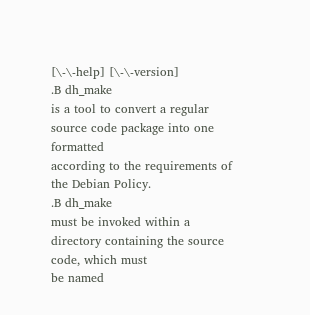[\-\-help] [\-\-version]
.B dh_make
is a tool to convert a regular source code package into one formatted
according to the requirements of the Debian Policy.
.B dh_make
must be invoked within a directory containing the source code, which must
be named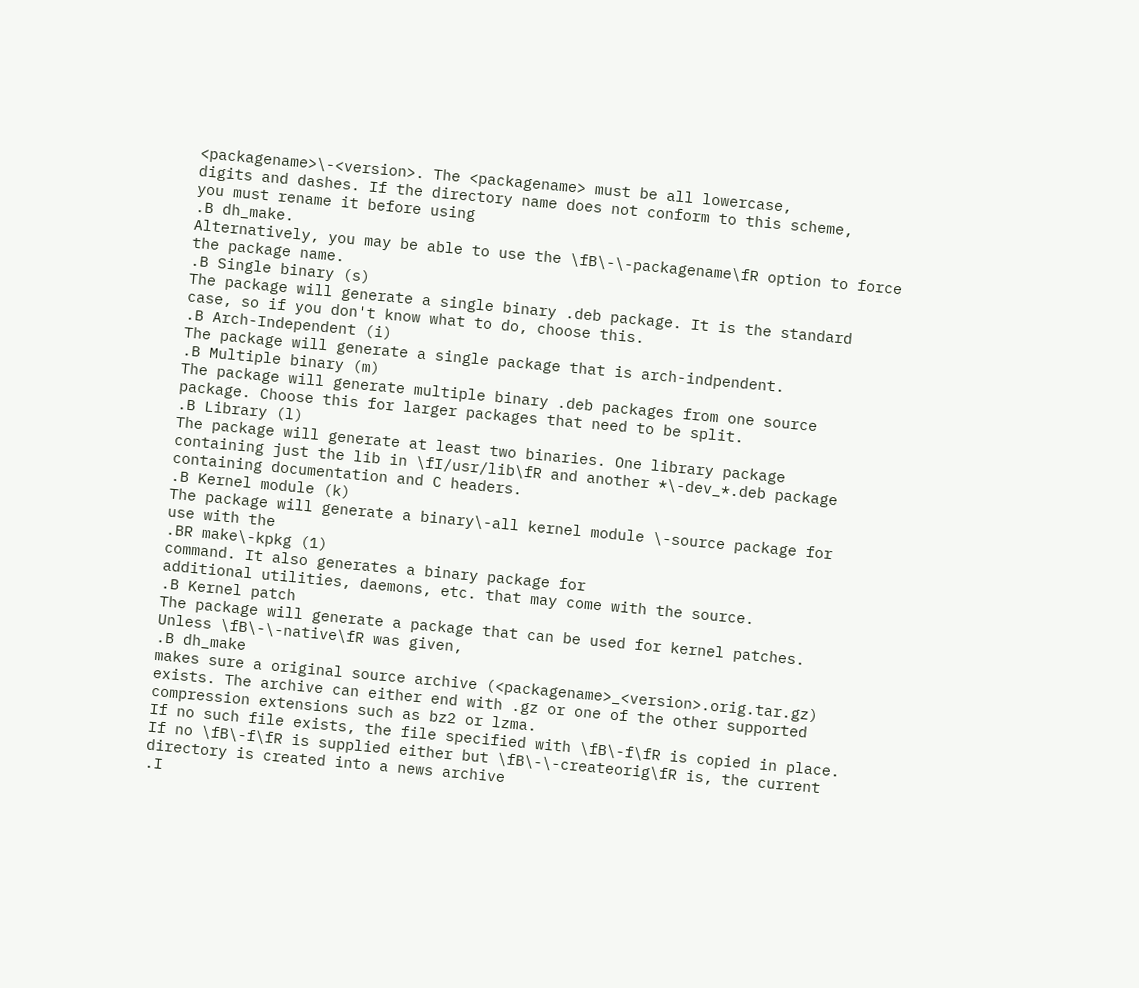<packagename>\-<version>. The <packagename> must be all lowercase,
digits and dashes. If the directory name does not conform to this scheme,
you must rename it before using
.B dh_make.
Alternatively, you may be able to use the \fB\-\-packagename\fR option to force
the package name.
.B Single binary (s)
The package will generate a single binary .deb package. It is the standard
case, so if you don't know what to do, choose this.
.B Arch-Independent (i)
The package will generate a single package that is arch-indpendent.
.B Multiple binary (m)
The package will generate multiple binary .deb packages from one source
package. Choose this for larger packages that need to be split.
.B Library (l)
The package will generate at least two binaries. One library package
containing just the lib in \fI/usr/lib\fR and another *\-dev_*.deb package
containing documentation and C headers.
.B Kernel module (k)
The package will generate a binary\-all kernel module \-source package for
use with the
.BR make\-kpkg (1)
command. It also generates a binary package for
additional utilities, daemons, etc. that may come with the source.
.B Kernel patch
The package will generate a package that can be used for kernel patches.
Unless \fB\-\-native\fR was given,
.B dh_make
makes sure a original source archive (<packagename>_<version>.orig.tar.gz)
exists. The archive can either end with .gz or one of the other supported
compression extensions such as bz2 or lzma.
If no such file exists, the file specified with \fB\-f\fR is copied in place.
If no \fB\-f\fR is supplied either but \fB\-\-createorig\fR is, the current
directory is created into a news archive
.I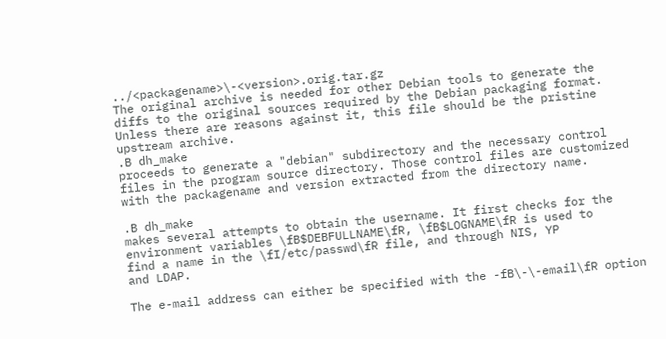../<packagename>\-<version>.orig.tar.gz
The original archive is needed for other Debian tools to generate the
diffs to the original sources required by the Debian packaging format.
Unless there are reasons against it, this file should be the pristine
upstream archive.
.B dh_make
proceeds to generate a "debian" subdirectory and the necessary control
files in the program source directory. Those control files are customized
with the packagename and version extracted from the directory name.

.B dh_make
makes several attempts to obtain the username. It first checks for the
environment variables \fB$DEBFULLNAME\fR, \fB$LOGNAME\fR is used to
find a name in the \fI/etc/passwd\fR file, and through NIS, YP
and LDAP.

The e-mail address can either be specified with the -fB\-\-email\fR option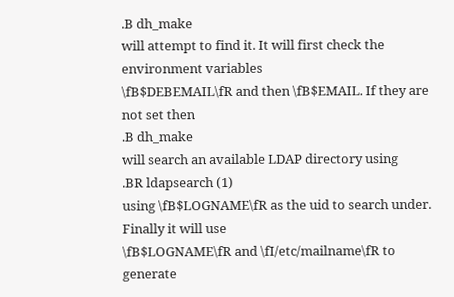.B dh_make
will attempt to find it. It will first check the environment variables
\fB$DEBEMAIL\fR and then \fB$EMAIL. If they are not set then
.B dh_make
will search an available LDAP directory using
.BR ldapsearch (1)
using \fB$LOGNAME\fR as the uid to search under. Finally it will use
\fB$LOGNAME\fR and \fI/etc/mailname\fR to generate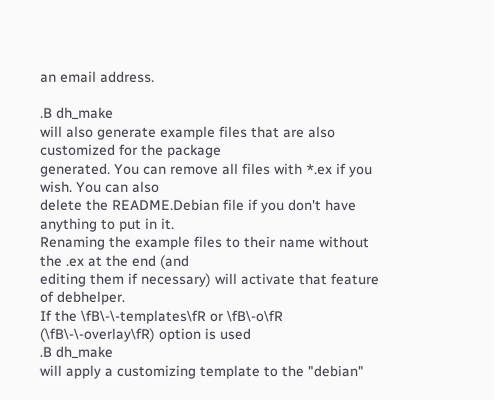an email address.

.B dh_make
will also generate example files that are also customized for the package
generated. You can remove all files with *.ex if you wish. You can also
delete the README.Debian file if you don't have anything to put in it.
Renaming the example files to their name without the .ex at the end (and
editing them if necessary) will activate that feature of debhelper.
If the \fB\-\-templates\fR or \fB\-o\fR (\fB\-\-overlay\fR) option is used
.B dh_make
will apply a customizing template to the "debian"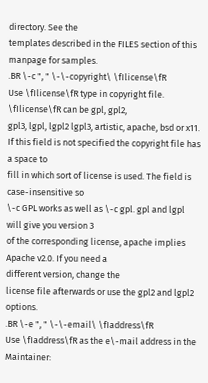directory. See the
templates described in the FILES section of this manpage for samples.
.BR \-c ", " \-\-copyright\ \fIlicense\fR
Use \fIlicense\fR type in copyright file. \fIlicense\fR can be gpl, gpl2,
gpl3, lgpl, lgpl2 lgpl3, artistic, apache, bsd or x11.
If this field is not specified the copyright file has a space to
fill in which sort of license is used. The field is case-insensitive so
\-c GPL works as well as \-c gpl. gpl and lgpl will give you version 3
of the corresponding license, apache implies Apache v2.0. If you need a
different version, change the
license file afterwards or use the gpl2 and lgpl2 options.
.BR \-e ", " \-\-email\ \fIaddress\fR
Use \fIaddress\fR as the e\-mail address in the Maintainer: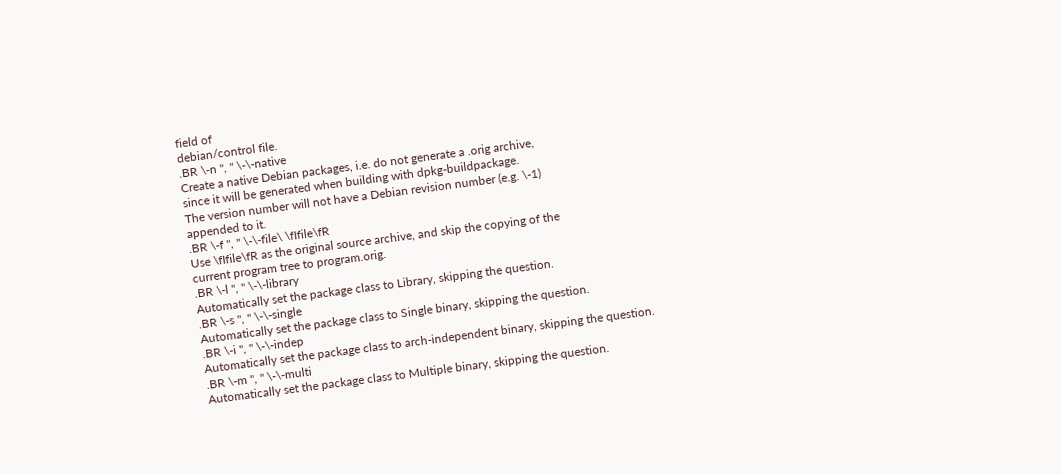field of
debian/control file.
.BR \-n ", " \-\-native
Create a native Debian packages, i.e. do not generate a .orig archive,
since it will be generated when building with dpkg-buildpackage.
The version number will not have a Debian revision number (e.g. \-1)
appended to it.
.BR \-f ", " \-\-file\ \fIfile\fR
Use \fIfile\fR as the original source archive, and skip the copying of the
current program tree to program.orig.
.BR \-l ", " \-\-library
Automatically set the package class to Library, skipping the question.
.BR \-s ", " \-\-single
Automatically set the package class to Single binary, skipping the question.
.BR \-i ", " \-\-indep
Automatically set the package class to arch-independent binary, skipping the question.
.BR \-m ", " \-\-multi
Automatically set the package class to Multiple binary, skipping the question.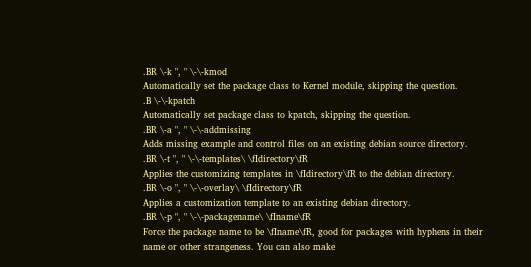.BR \-k ", " \-\-kmod
Automatically set the package class to Kernel module, skipping the question.
.B \-\-kpatch
Automatically set package class to kpatch, skipping the question.
.BR \-a ", " \-\-addmissing
Adds missing example and control files on an existing debian source directory.
.BR \-t ", " \-\-templates\ \fIdirectory\fR
Applies the customizing templates in \fIdirectory\fR to the debian directory.
.BR \-o ", " \-\-overlay\ \fIdirectory\fR
Applies a customization template to an existing debian directory.
.BR \-p ", " \-\-packagename\ \fIname\fR
Force the package name to be \fIname\fR, good for packages with hyphens in their
name or other strangeness. You can also make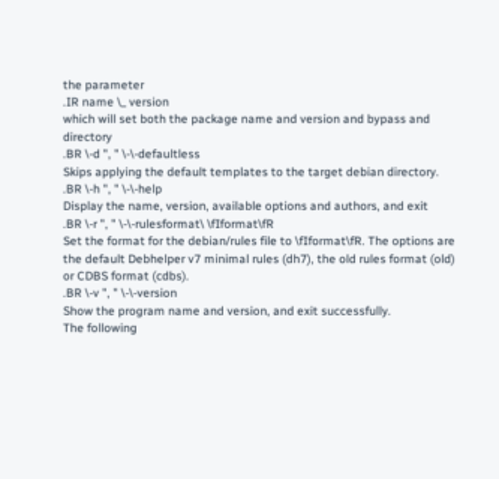the parameter
.IR name \_ version
which will set both the package name and version and bypass and directory
.BR \-d ", " \-\-defaultless
Skips applying the default templates to the target debian directory.
.BR \-h ", " \-\-help
Display the name, version, available options and authors, and exit
.BR \-r ", " \-\-rulesformat\ \fIformat\fR
Set the format for the debian/rules file to \fIformat\fR. The options are
the default Debhelper v7 minimal rules (dh7), the old rules format (old)
or CDBS format (cdbs).
.BR \-v ", " \-\-version
Show the program name and version, and exit successfully.
The following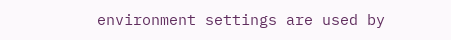environment settings are used by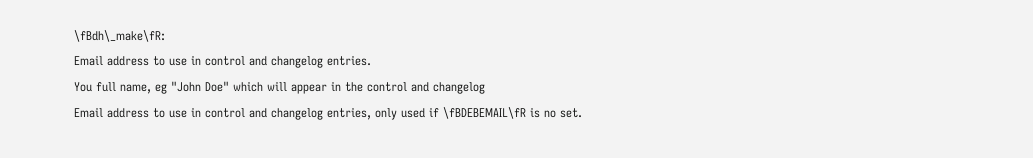\fBdh\_make\fR:
Email address to use in control and changelog entries.
You full name, eg "John Doe" which will appear in the control and changelog
Email address to use in control and changelog entries, only used if \fBDEBEMAIL\fR is no set.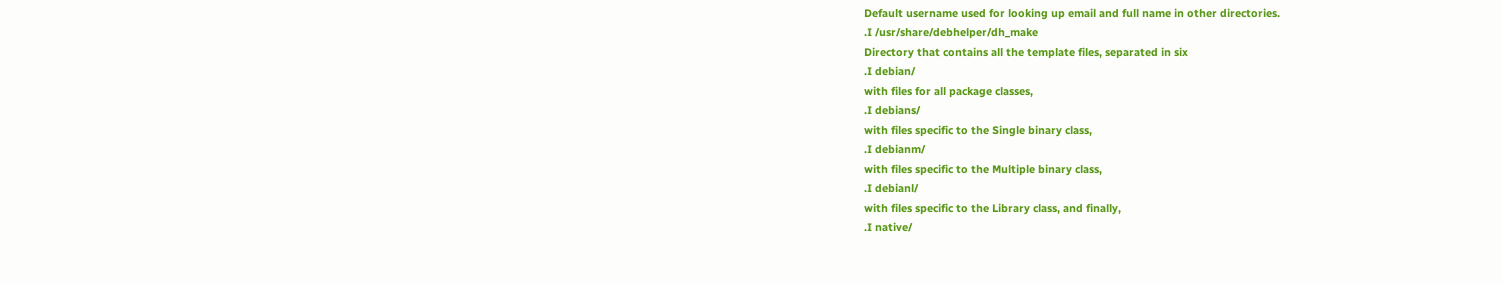Default username used for looking up email and full name in other directories.
.I /usr/share/debhelper/dh_make
Directory that contains all the template files, separated in six
.I debian/
with files for all package classes,
.I debians/
with files specific to the Single binary class,
.I debianm/
with files specific to the Multiple binary class,
.I debianl/
with files specific to the Library class, and finally,
.I native/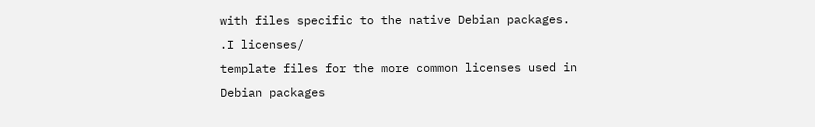with files specific to the native Debian packages.
.I licenses/
template files for the more common licenses used in Debian packages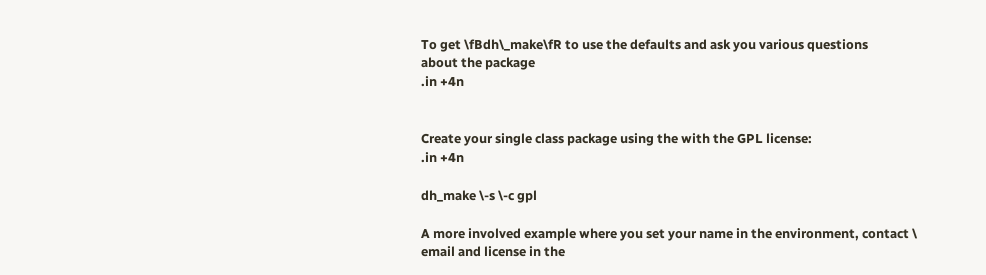To get \fBdh\_make\fR to use the defaults and ask you various questions
about the package
.in +4n


Create your single class package using the with the GPL license:
.in +4n

dh_make \-s \-c gpl

A more involved example where you set your name in the environment, contact \
email and license in the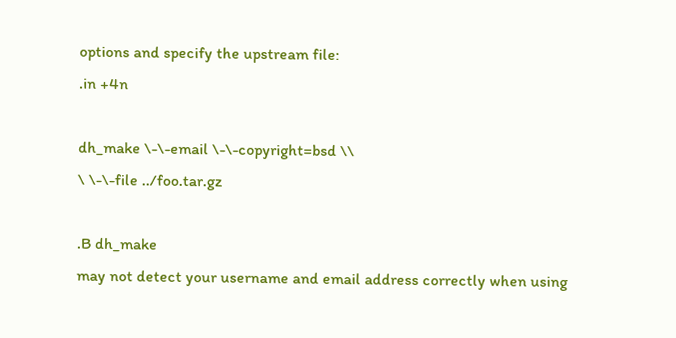options and specify the upstream file:
.in +4n

dh_make \-\-email \-\-copyright=bsd \\
\ \-\-file ../foo.tar.gz

.B dh_make
may not detect your username and email address correctly when using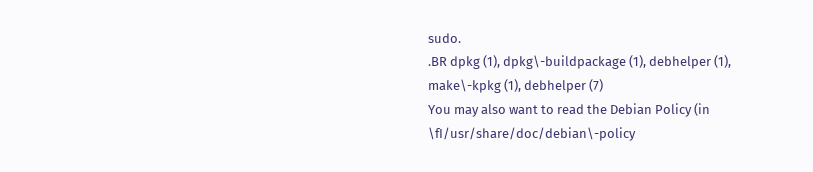sudo.
.BR dpkg (1), dpkg\-buildpackage (1), debhelper (1), make\-kpkg (1), debhelper (7)
You may also want to read the Debian Policy (in
\fI/usr/share/doc/debian\-policy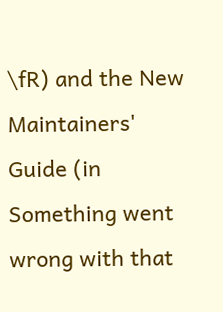\fR) and the New Maintainers' Guide (in
Something went wrong with that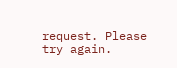request. Please try again.